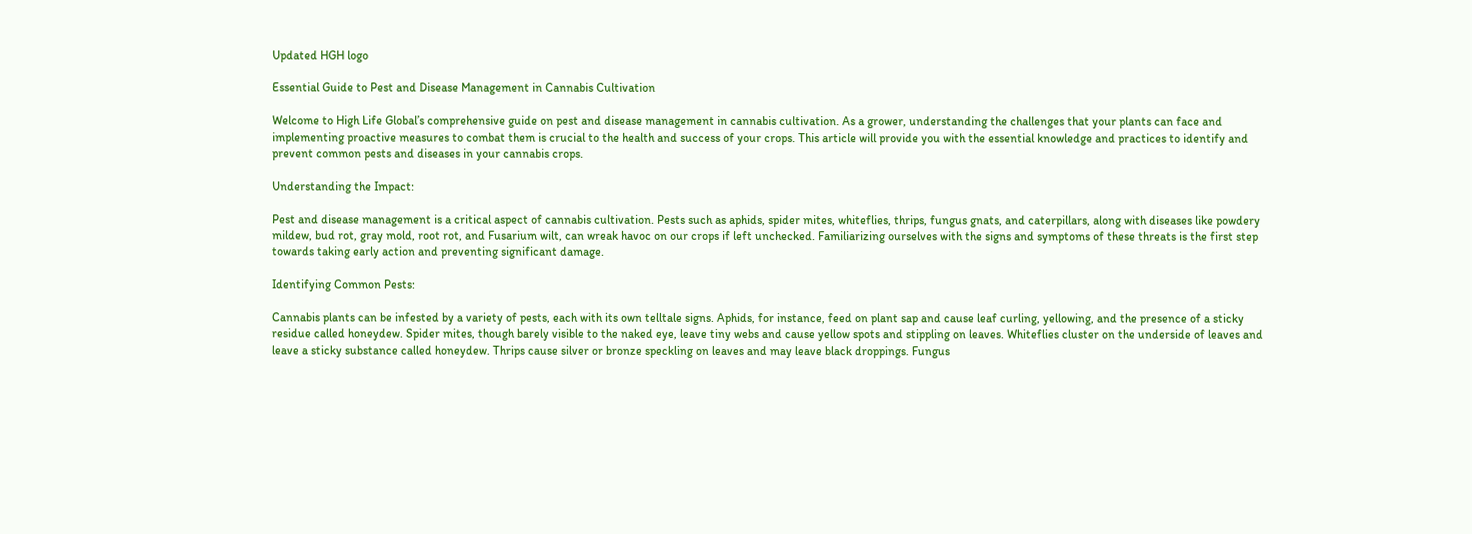Updated HGH logo

Essential Guide to Pest and Disease Management in Cannabis Cultivation

Welcome to High Life Global’s comprehensive guide on pest and disease management in cannabis cultivation. As a grower, understanding the challenges that your plants can face and implementing proactive measures to combat them is crucial to the health and success of your crops. This article will provide you with the essential knowledge and practices to identify and prevent common pests and diseases in your cannabis crops.

Understanding the Impact:

Pest and disease management is a critical aspect of cannabis cultivation. Pests such as aphids, spider mites, whiteflies, thrips, fungus gnats, and caterpillars, along with diseases like powdery mildew, bud rot, gray mold, root rot, and Fusarium wilt, can wreak havoc on our crops if left unchecked. Familiarizing ourselves with the signs and symptoms of these threats is the first step towards taking early action and preventing significant damage.

Identifying Common Pests:

Cannabis plants can be infested by a variety of pests, each with its own telltale signs. Aphids, for instance, feed on plant sap and cause leaf curling, yellowing, and the presence of a sticky residue called honeydew. Spider mites, though barely visible to the naked eye, leave tiny webs and cause yellow spots and stippling on leaves. Whiteflies cluster on the underside of leaves and leave a sticky substance called honeydew. Thrips cause silver or bronze speckling on leaves and may leave black droppings. Fungus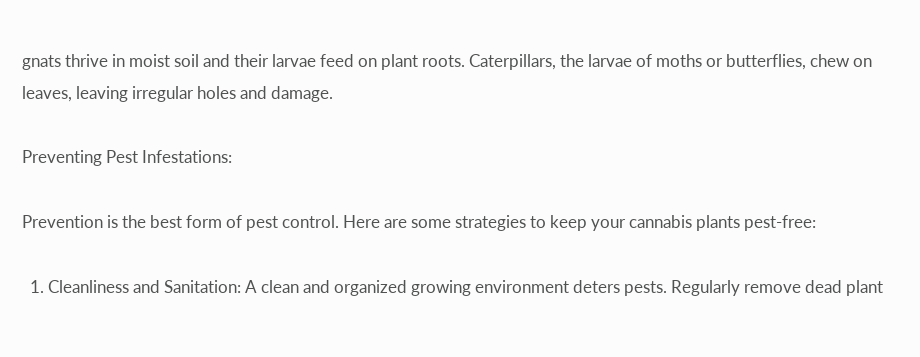gnats thrive in moist soil and their larvae feed on plant roots. Caterpillars, the larvae of moths or butterflies, chew on leaves, leaving irregular holes and damage.

Preventing Pest Infestations:

Prevention is the best form of pest control. Here are some strategies to keep your cannabis plants pest-free:

  1. Cleanliness and Sanitation: A clean and organized growing environment deters pests. Regularly remove dead plant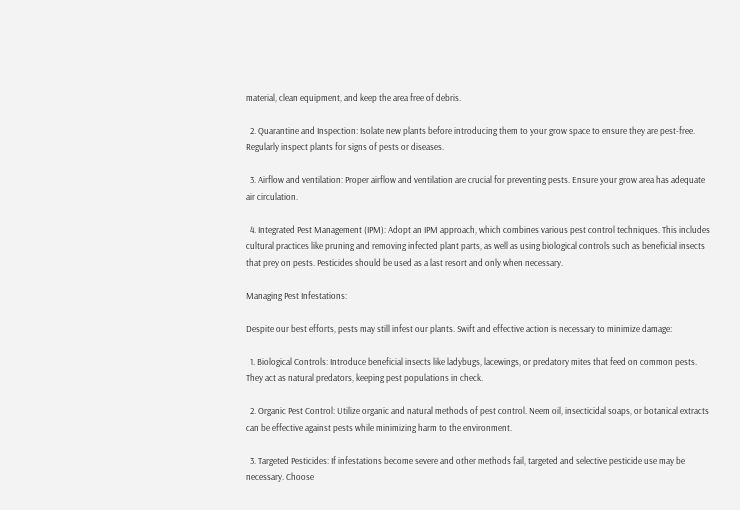material, clean equipment, and keep the area free of debris.

  2. Quarantine and Inspection: Isolate new plants before introducing them to your grow space to ensure they are pest-free. Regularly inspect plants for signs of pests or diseases.

  3. Airflow and ventilation: Proper airflow and ventilation are crucial for preventing pests. Ensure your grow area has adequate air circulation.

  4. Integrated Pest Management (IPM): Adopt an IPM approach, which combines various pest control techniques. This includes cultural practices like pruning and removing infected plant parts, as well as using biological controls such as beneficial insects that prey on pests. Pesticides should be used as a last resort and only when necessary.

Managing Pest Infestations:

Despite our best efforts, pests may still infest our plants. Swift and effective action is necessary to minimize damage:

  1. Biological Controls: Introduce beneficial insects like ladybugs, lacewings, or predatory mites that feed on common pests. They act as natural predators, keeping pest populations in check.

  2. Organic Pest Control: Utilize organic and natural methods of pest control. Neem oil, insecticidal soaps, or botanical extracts can be effective against pests while minimizing harm to the environment.

  3. Targeted Pesticides: If infestations become severe and other methods fail, targeted and selective pesticide use may be necessary. Choose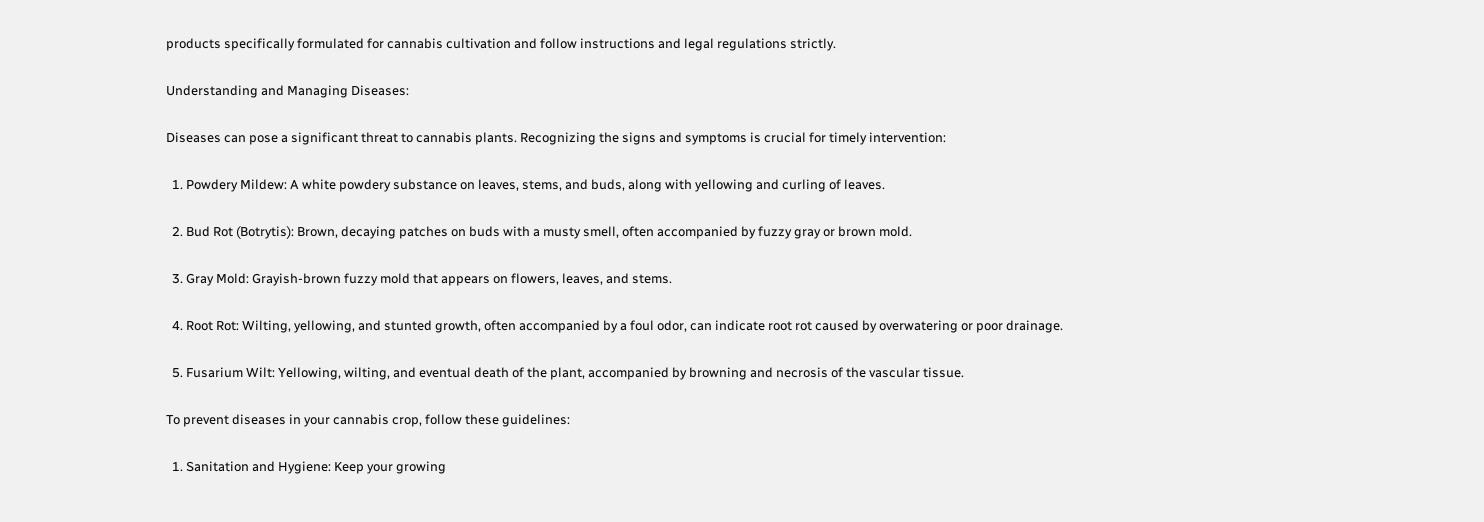products specifically formulated for cannabis cultivation and follow instructions and legal regulations strictly.

Understanding and Managing Diseases:

Diseases can pose a significant threat to cannabis plants. Recognizing the signs and symptoms is crucial for timely intervention:

  1. Powdery Mildew: A white powdery substance on leaves, stems, and buds, along with yellowing and curling of leaves.

  2. Bud Rot (Botrytis): Brown, decaying patches on buds with a musty smell, often accompanied by fuzzy gray or brown mold.

  3. Gray Mold: Grayish-brown fuzzy mold that appears on flowers, leaves, and stems.

  4. Root Rot: Wilting, yellowing, and stunted growth, often accompanied by a foul odor, can indicate root rot caused by overwatering or poor drainage.

  5. Fusarium Wilt: Yellowing, wilting, and eventual death of the plant, accompanied by browning and necrosis of the vascular tissue.

To prevent diseases in your cannabis crop, follow these guidelines:

  1. Sanitation and Hygiene: Keep your growing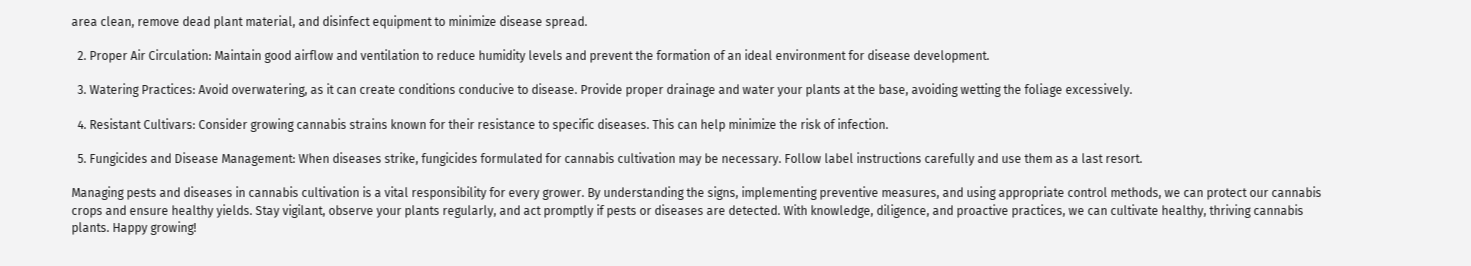area clean, remove dead plant material, and disinfect equipment to minimize disease spread.

  2. Proper Air Circulation: Maintain good airflow and ventilation to reduce humidity levels and prevent the formation of an ideal environment for disease development.

  3. Watering Practices: Avoid overwatering, as it can create conditions conducive to disease. Provide proper drainage and water your plants at the base, avoiding wetting the foliage excessively.

  4. Resistant Cultivars: Consider growing cannabis strains known for their resistance to specific diseases. This can help minimize the risk of infection.

  5. Fungicides and Disease Management: When diseases strike, fungicides formulated for cannabis cultivation may be necessary. Follow label instructions carefully and use them as a last resort.

Managing pests and diseases in cannabis cultivation is a vital responsibility for every grower. By understanding the signs, implementing preventive measures, and using appropriate control methods, we can protect our cannabis crops and ensure healthy yields. Stay vigilant, observe your plants regularly, and act promptly if pests or diseases are detected. With knowledge, diligence, and proactive practices, we can cultivate healthy, thriving cannabis plants. Happy growing!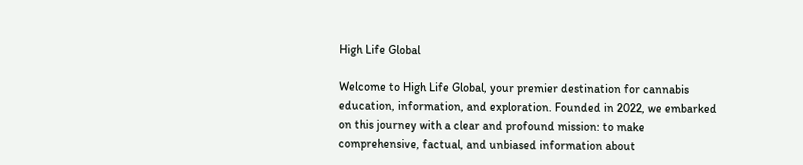High Life Global

Welcome to High Life Global, your premier destination for cannabis education, information, and exploration. Founded in 2022, we embarked on this journey with a clear and profound mission: to make comprehensive, factual, and unbiased information about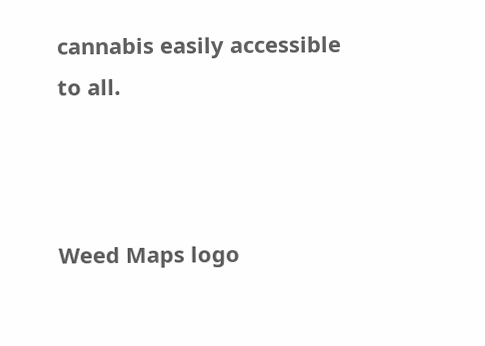cannabis easily accessible to all.



Weed Maps logo